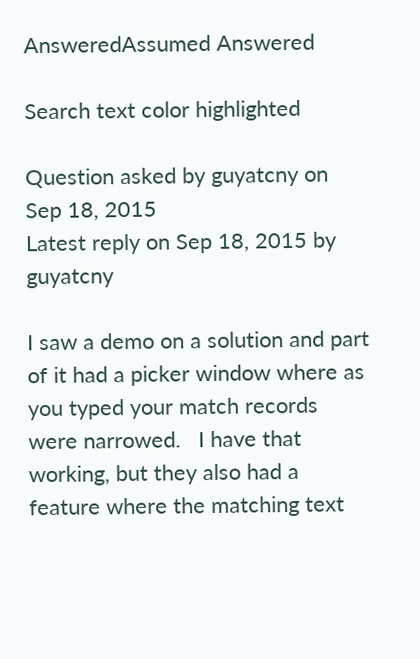AnsweredAssumed Answered

Search text color highlighted

Question asked by guyatcny on Sep 18, 2015
Latest reply on Sep 18, 2015 by guyatcny

I saw a demo on a solution and part of it had a picker window where as you typed your match records were narrowed.   I have that working, but they also had a feature where the matching text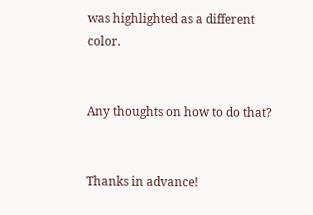was highlighted as a different color.


Any thoughts on how to do that?


Thanks in advance!